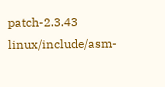patch-2.3.43 linux/include/asm-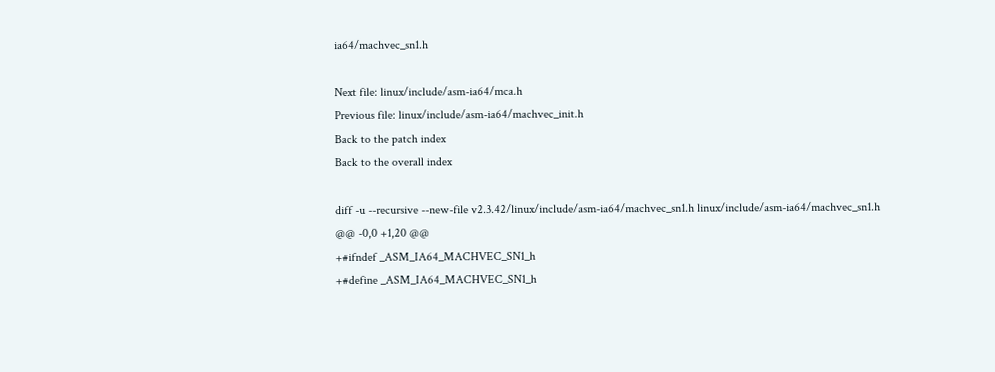ia64/machvec_sn1.h

Next file: linux/include/asm-ia64/mca.h
Previous file: linux/include/asm-ia64/machvec_init.h
Back to the patch index
Back to the overall index

diff -u --recursive --new-file v2.3.42/linux/include/asm-ia64/machvec_sn1.h linux/include/asm-ia64/machvec_sn1.h
@@ -0,0 +1,20 @@
+#ifndef _ASM_IA64_MACHVEC_SN1_h
+#define _ASM_IA64_MACHVEC_SN1_h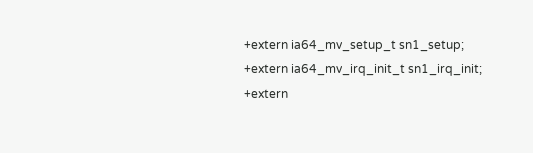+extern ia64_mv_setup_t sn1_setup;
+extern ia64_mv_irq_init_t sn1_irq_init;
+extern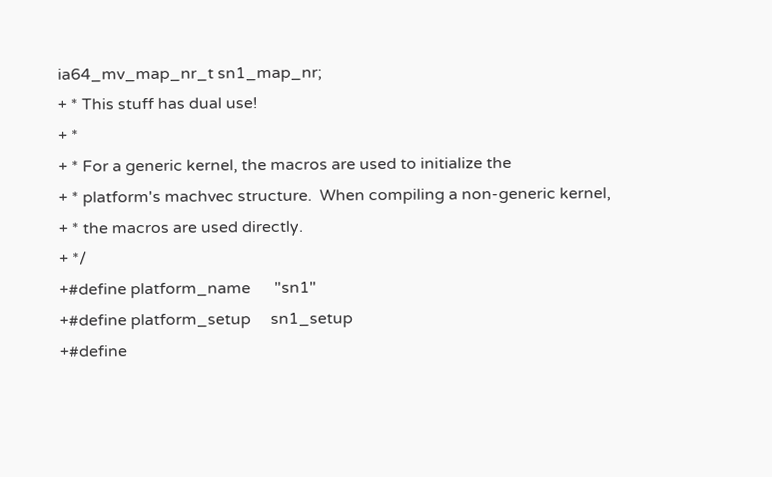ia64_mv_map_nr_t sn1_map_nr;
+ * This stuff has dual use!
+ *
+ * For a generic kernel, the macros are used to initialize the
+ * platform's machvec structure.  When compiling a non-generic kernel,
+ * the macros are used directly.
+ */
+#define platform_name      "sn1"
+#define platform_setup     sn1_setup
+#define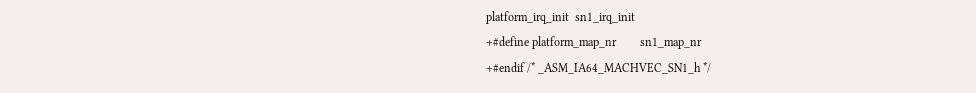platform_irq_init  sn1_irq_init
+#define platform_map_nr        sn1_map_nr
+#endif /* _ASM_IA64_MACHVEC_SN1_h */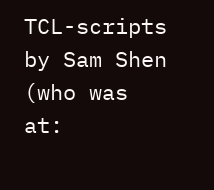TCL-scripts by Sam Shen (who was at: